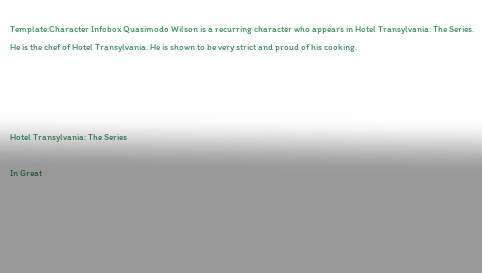Template:Character Infobox Quasimodo Wilson is a recurring character who appears in Hotel Transylvania: The Series. He is the chef of Hotel Transylvania. He is shown to be very strict and proud of his cooking.




Hotel Transylvania: The Series

In Great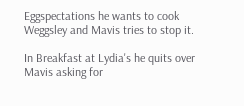Eggspectations he wants to cook Weggsley and Mavis tries to stop it.

In Breakfast at Lydia's he quits over Mavis asking for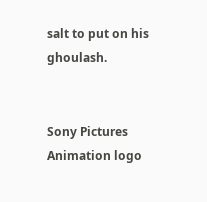salt to put on his ghoulash.


Sony Pictures Animation logo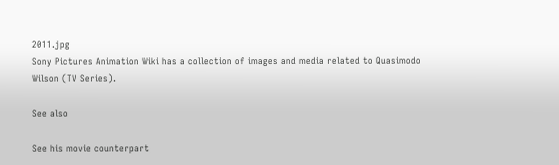2011.jpg
Sony Pictures Animation Wiki has a collection of images and media related to Quasimodo Wilson (TV Series).

See also

See his movie counterpart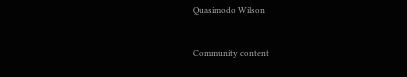Quasimodo Wilson


Community content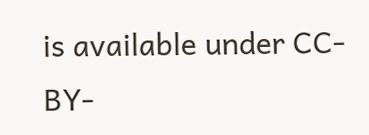is available under CC-BY-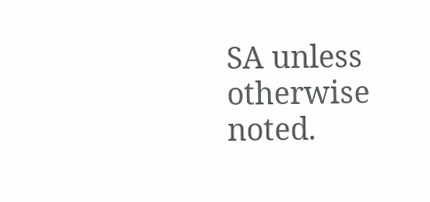SA unless otherwise noted.